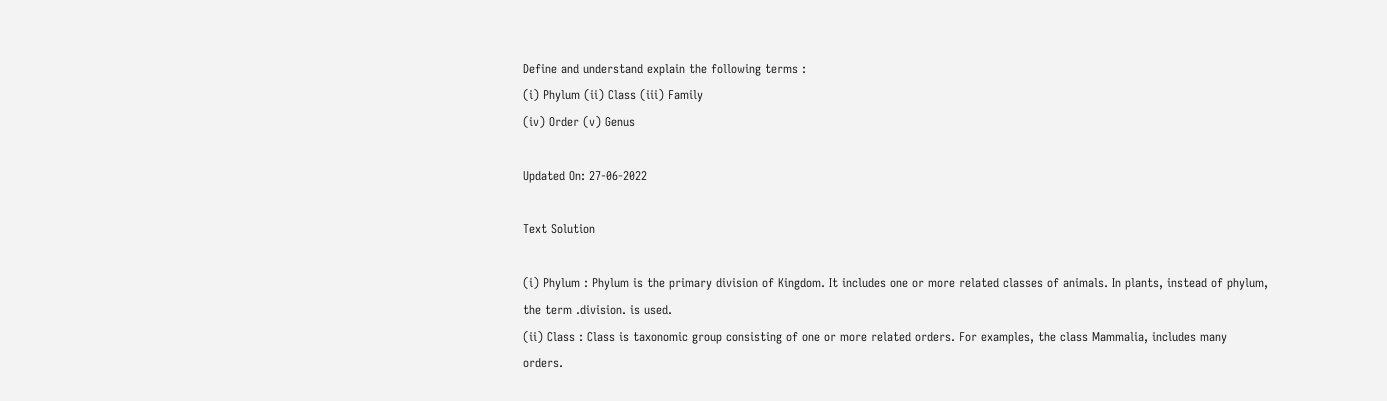Define and understand explain the following terms :
(i) Phylum (ii) Class (iii) Family
(iv) Order (v) Genus

Updated On: 27-06-2022

Text Solution

(i) Phylum : Phylum is the primary division of Kingdom. It includes one or more related classes of animals. In plants, instead of phylum, the term .division. is used.
(ii) Class : Class is taxonomic group consisting of one or more related orders. For examples, the class Mammalia, includes many orders.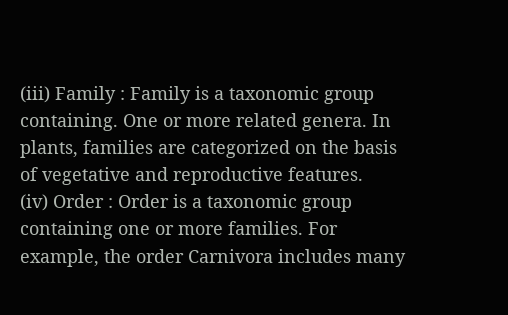(iii) Family : Family is a taxonomic group containing. One or more related genera. In plants, families are categorized on the basis of vegetative and reproductive features.
(iv) Order : Order is a taxonomic group containing one or more families. For example, the order Carnivora includes many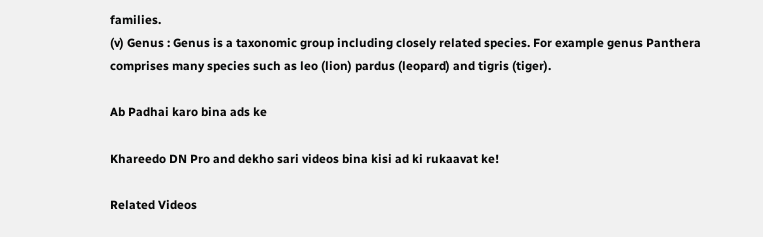families.
(v) Genus : Genus is a taxonomic group including closely related species. For example genus Panthera comprises many species such as leo (lion) pardus (leopard) and tigris (tiger).

Ab Padhai karo bina ads ke

Khareedo DN Pro and dekho sari videos bina kisi ad ki rukaavat ke!

Related Videos